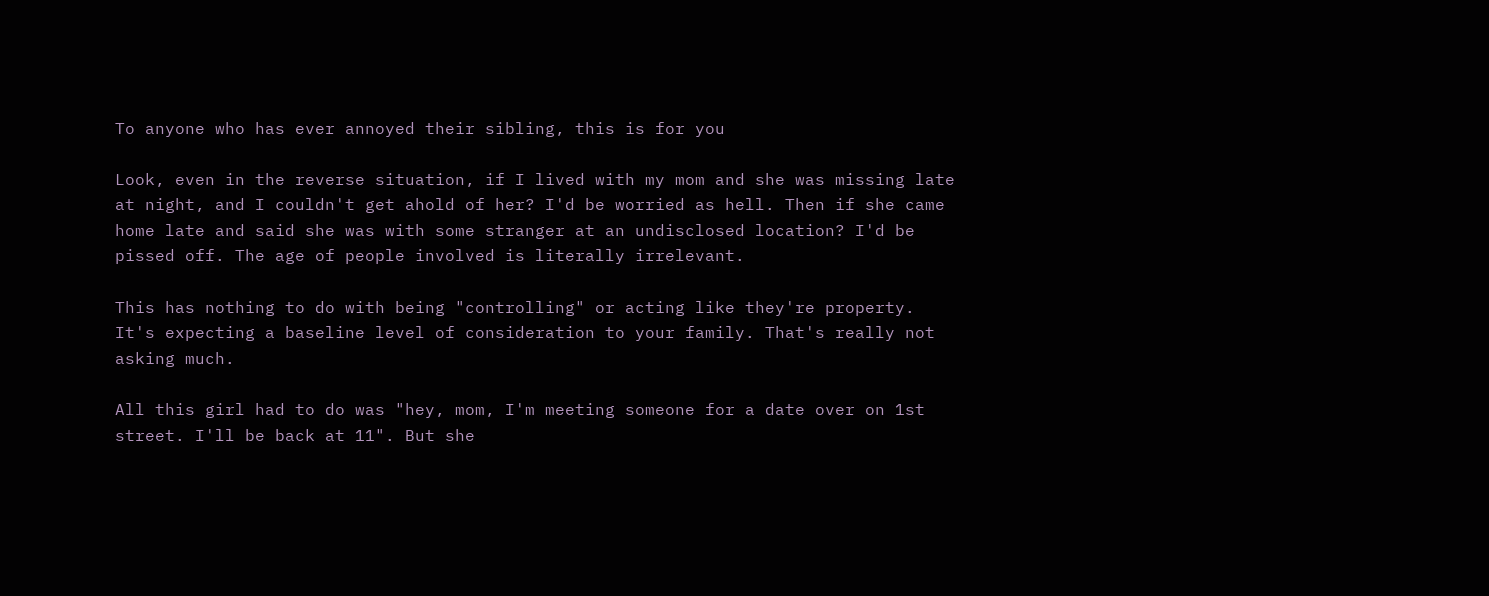To anyone who has ever annoyed their sibling, this is for you

Look, even in the reverse situation, if I lived with my mom and she was missing late at night, and I couldn't get ahold of her? I'd be worried as hell. Then if she came home late and said she was with some stranger at an undisclosed location? I'd be pissed off. The age of people involved is literally irrelevant.

This has nothing to do with being "controlling" or acting like they're property. It's expecting a baseline level of consideration to your family. That's really not asking much.

All this girl had to do was "hey, mom, I'm meeting someone for a date over on 1st street. I'll be back at 11". But she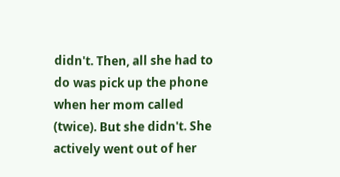didn't. Then, all she had to do was pick up the phone when her mom called (twice). But she didn't. She actively went out of her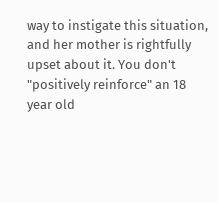way to instigate this situation, and her mother is rightfully upset about it. You don't "positively reinforce" an 18 year old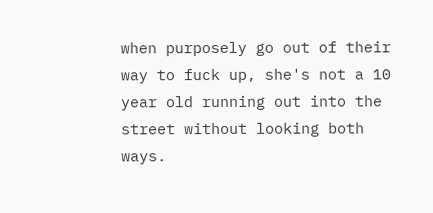when purposely go out of their way to fuck up, she's not a 10 year old running out into the street without looking both ways.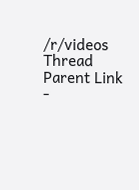/r/videos Thread Parent Link -